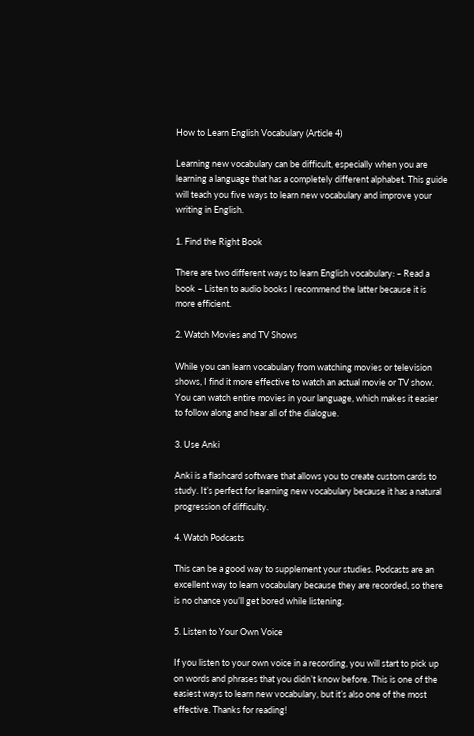How to Learn English Vocabulary (Article 4)

Learning new vocabulary can be difficult, especially when you are learning a language that has a completely different alphabet. This guide will teach you five ways to learn new vocabulary and improve your writing in English.

1. Find the Right Book

There are two different ways to learn English vocabulary: – Read a book – Listen to audio books I recommend the latter because it is more efficient.

2. Watch Movies and TV Shows

While you can learn vocabulary from watching movies or television shows, I find it more effective to watch an actual movie or TV show. You can watch entire movies in your language, which makes it easier to follow along and hear all of the dialogue.

3. Use Anki

Anki is a flashcard software that allows you to create custom cards to study. It’s perfect for learning new vocabulary because it has a natural progression of difficulty.

4. Watch Podcasts

This can be a good way to supplement your studies. Podcasts are an excellent way to learn vocabulary because they are recorded, so there is no chance you’ll get bored while listening.

5. Listen to Your Own Voice

If you listen to your own voice in a recording, you will start to pick up on words and phrases that you didn’t know before. This is one of the easiest ways to learn new vocabulary, but it’s also one of the most effective. Thanks for reading!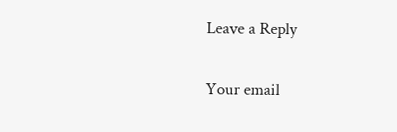Leave a Reply

Your email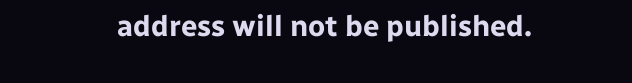address will not be published.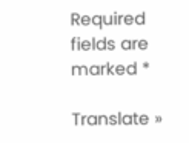Required fields are marked *

Translate »